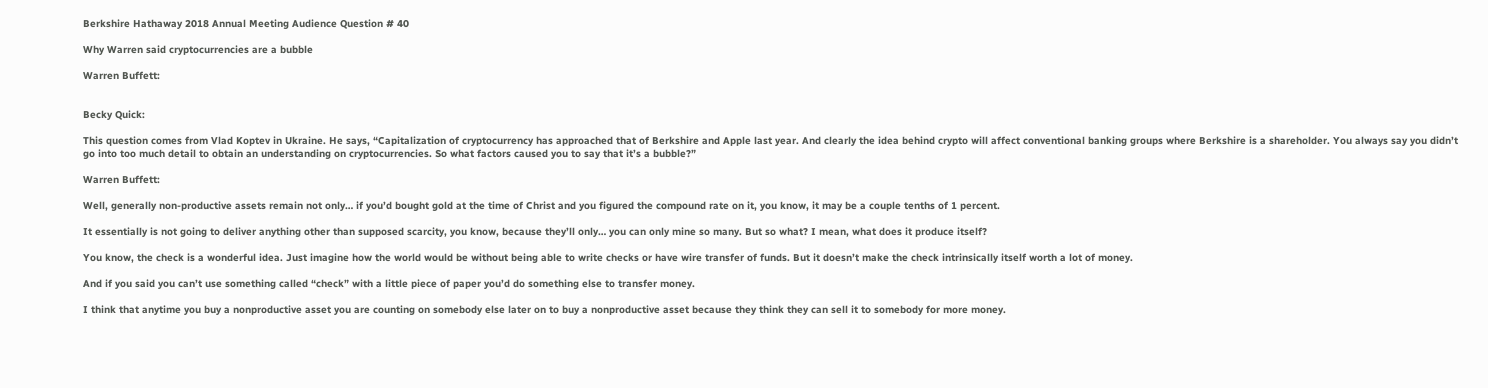Berkshire Hathaway 2018 Annual Meeting Audience Question # 40

Why Warren said cryptocurrencies are a bubble

Warren Buffett:


Becky Quick:

This question comes from Vlad Koptev in Ukraine. He says, “Capitalization of cryptocurrency has approached that of Berkshire and Apple last year. And clearly the idea behind crypto will affect conventional banking groups where Berkshire is a shareholder. You always say you didn’t go into too much detail to obtain an understanding on cryptocurrencies. So what factors caused you to say that it’s a bubble?”

Warren Buffett:

Well, generally non-productive assets remain not only… if you’d bought gold at the time of Christ and you figured the compound rate on it, you know, it may be a couple tenths of 1 percent.

It essentially is not going to deliver anything other than supposed scarcity, you know, because they’ll only… you can only mine so many. But so what? I mean, what does it produce itself?

You know, the check is a wonderful idea. Just imagine how the world would be without being able to write checks or have wire transfer of funds. But it doesn’t make the check intrinsically itself worth a lot of money.

And if you said you can’t use something called “check” with a little piece of paper you’d do something else to transfer money.

I think that anytime you buy a nonproductive asset you are counting on somebody else later on to buy a nonproductive asset because they think they can sell it to somebody for more money.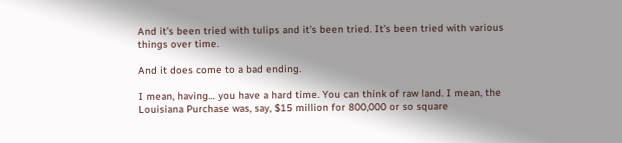And it’s been tried with tulips and it’s been tried. It’s been tried with various things over time.

And it does come to a bad ending.

I mean, having… you have a hard time. You can think of raw land. I mean, the Louisiana Purchase was, say, $15 million for 800,000 or so square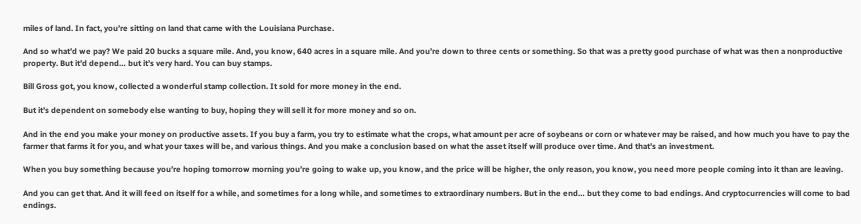miles of land. In fact, you’re sitting on land that came with the Louisiana Purchase.

And so what’d we pay? We paid 20 bucks a square mile. And, you know, 640 acres in a square mile. And you’re down to three cents or something. So that was a pretty good purchase of what was then a nonproductive property. But it’d depend… but it’s very hard. You can buy stamps.

Bill Gross got, you know, collected a wonderful stamp collection. It sold for more money in the end.

But it’s dependent on somebody else wanting to buy, hoping they will sell it for more money and so on.

And in the end you make your money on productive assets. If you buy a farm, you try to estimate what the crops, what amount per acre of soybeans or corn or whatever may be raised, and how much you have to pay the farmer that farms it for you, and what your taxes will be, and various things. And you make a conclusion based on what the asset itself will produce over time. And that’s an investment.

When you buy something because you’re hoping tomorrow morning you’re going to wake up, you know, and the price will be higher, the only reason, you know, you need more people coming into it than are leaving.

And you can get that. And it will feed on itself for a while, and sometimes for a long while, and sometimes to extraordinary numbers. But in the end… but they come to bad endings. And cryptocurrencies will come to bad endings.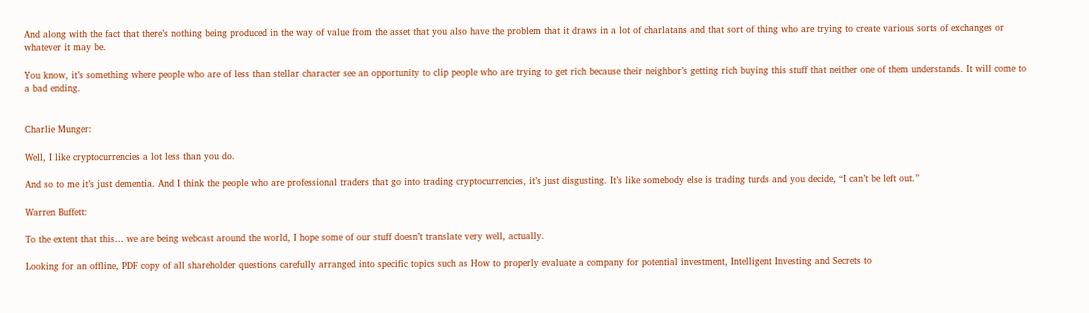And along with the fact that there’s nothing being produced in the way of value from the asset that you also have the problem that it draws in a lot of charlatans and that sort of thing who are trying to create various sorts of exchanges or whatever it may be.

You know, it’s something where people who are of less than stellar character see an opportunity to clip people who are trying to get rich because their neighbor’s getting rich buying this stuff that neither one of them understands. It will come to a bad ending.


Charlie Munger:

Well, I like cryptocurrencies a lot less than you do.

And so to me it’s just dementia. And I think the people who are professional traders that go into trading cryptocurrencies, it’s just disgusting. It’s like somebody else is trading turds and you decide, “I can’t be left out.”

Warren Buffett:

To the extent that this… we are being webcast around the world, I hope some of our stuff doesn’t translate very well, actually.

Looking for an offline, PDF copy of all shareholder questions carefully arranged into specific topics such as How to properly evaluate a company for potential investment, Intelligent Investing and Secrets to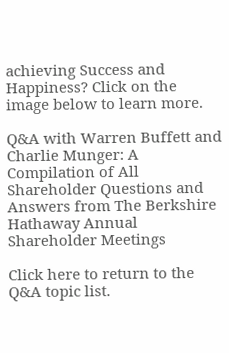achieving Success and Happiness? Click on the image below to learn more.

Q&A with Warren Buffett and Charlie Munger: A Compilation of All Shareholder Questions and Answers from The Berkshire Hathaway Annual Shareholder Meetings

Click here to return to the Q&A topic list.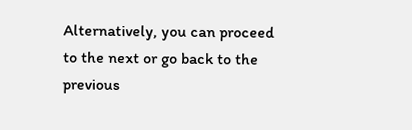Alternatively, you can proceed to the next or go back to the previous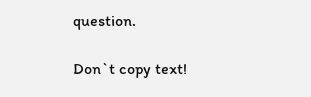question.

Don`t copy text!